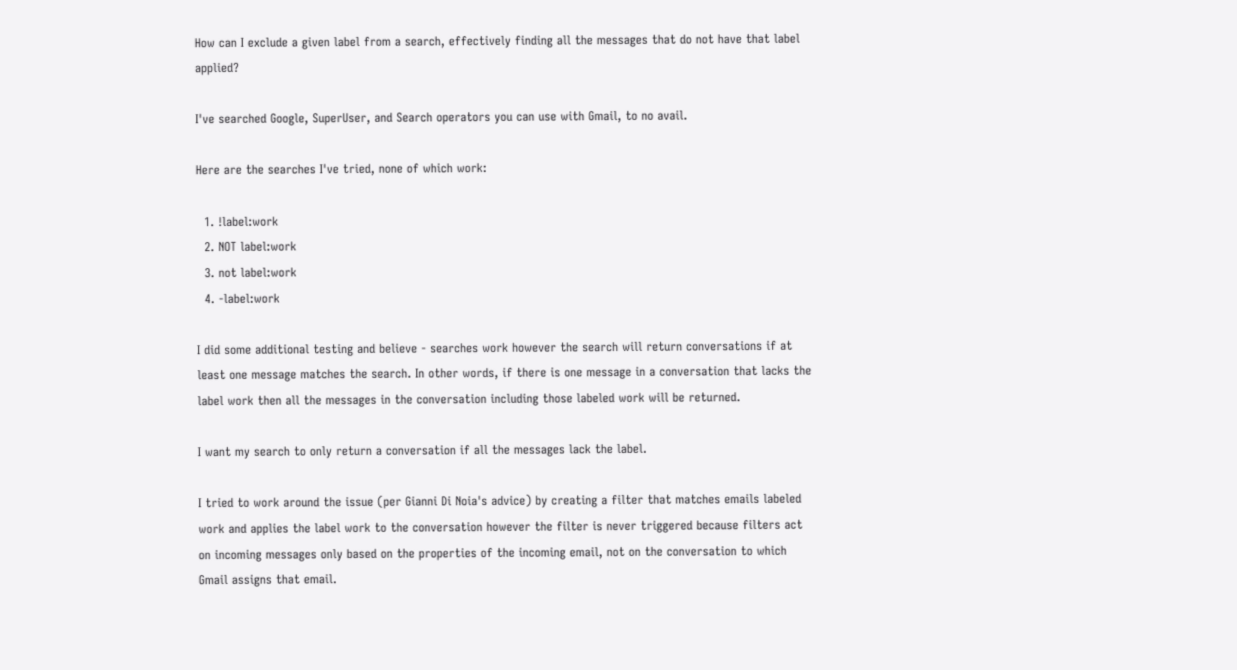How can I exclude a given label from a search, effectively finding all the messages that do not have that label applied?

I've searched Google, SuperUser, and Search operators you can use with Gmail, to no avail.

Here are the searches I've tried, none of which work:

  1. !label:work
  2. NOT label:work
  3. not label:work
  4. -label:work

I did some additional testing and believe - searches work however the search will return conversations if at least one message matches the search. In other words, if there is one message in a conversation that lacks the label work then all the messages in the conversation including those labeled work will be returned.

I want my search to only return a conversation if all the messages lack the label.

I tried to work around the issue (per Gianni Di Noia's advice) by creating a filter that matches emails labeled work and applies the label work to the conversation however the filter is never triggered because filters act on incoming messages only based on the properties of the incoming email, not on the conversation to which Gmail assigns that email.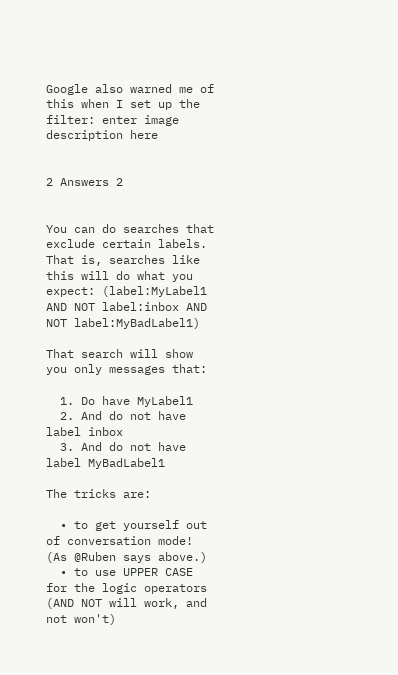Google also warned me of this when I set up the filter: enter image description here


2 Answers 2


You can do searches that exclude certain labels. That is, searches like this will do what you expect: (label:MyLabel1 AND NOT label:inbox AND NOT label:MyBadLabel1)

That search will show you only messages that:

  1. Do have MyLabel1
  2. And do not have label inbox
  3. And do not have label MyBadLabel1

The tricks are:

  • to get yourself out of conversation mode! (As @Ruben says above.)
  • to use UPPER CASE for the logic operators (AND NOT will work, and not won't)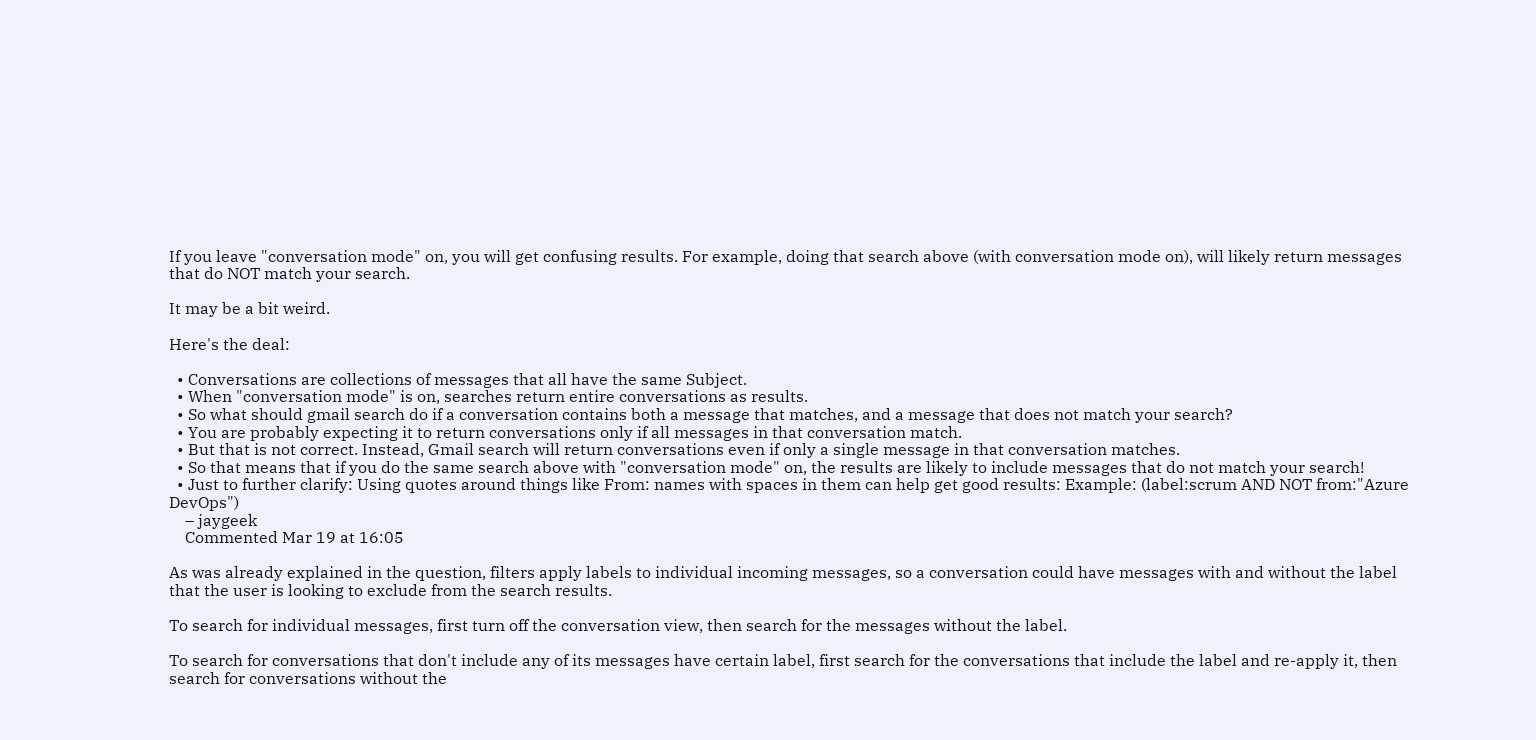If you leave "conversation mode" on, you will get confusing results. For example, doing that search above (with conversation mode on), will likely return messages that do NOT match your search.

It may be a bit weird.

Here's the deal:

  • Conversations are collections of messages that all have the same Subject.
  • When "conversation mode" is on, searches return entire conversations as results.
  • So what should gmail search do if a conversation contains both a message that matches, and a message that does not match your search?
  • You are probably expecting it to return conversations only if all messages in that conversation match.
  • But that is not correct. Instead, Gmail search will return conversations even if only a single message in that conversation matches.
  • So that means that if you do the same search above with "conversation mode" on, the results are likely to include messages that do not match your search!
  • Just to further clarify: Using quotes around things like From: names with spaces in them can help get good results: Example: (label:scrum AND NOT from:"Azure DevOps")
    – jaygeek
    Commented Mar 19 at 16:05

As was already explained in the question, filters apply labels to individual incoming messages, so a conversation could have messages with and without the label that the user is looking to exclude from the search results.

To search for individual messages, first turn off the conversation view, then search for the messages without the label.

To search for conversations that don't include any of its messages have certain label, first search for the conversations that include the label and re-apply it, then search for conversations without the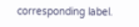corresponding label.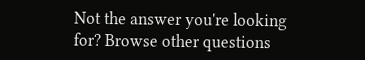Not the answer you're looking for? Browse other questions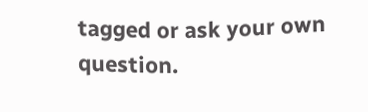tagged or ask your own question.